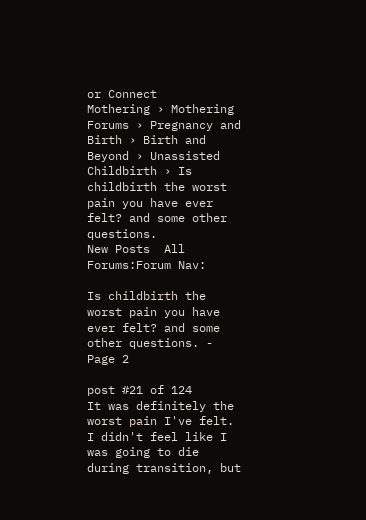or Connect
Mothering › Mothering Forums › Pregnancy and Birth › Birth and Beyond › Unassisted Childbirth › Is childbirth the worst pain you have ever felt? and some other questions.
New Posts  All Forums:Forum Nav:

Is childbirth the worst pain you have ever felt? and some other questions. - Page 2

post #21 of 124
It was definitely the worst pain I've felt. I didn't feel like I was going to die during transition, but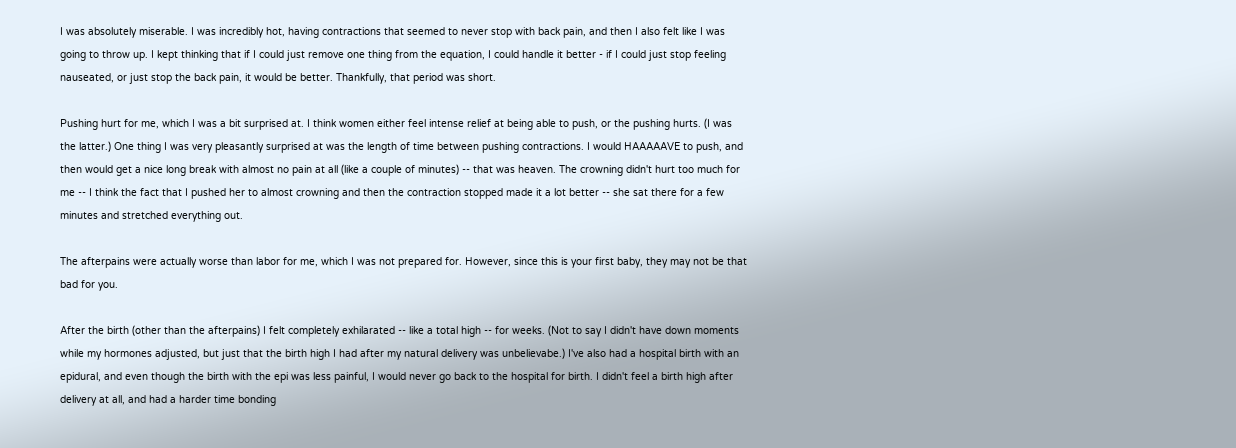I was absolutely miserable. I was incredibly hot, having contractions that seemed to never stop with back pain, and then I also felt like I was going to throw up. I kept thinking that if I could just remove one thing from the equation, I could handle it better - if I could just stop feeling nauseated, or just stop the back pain, it would be better. Thankfully, that period was short.

Pushing hurt for me, which I was a bit surprised at. I think women either feel intense relief at being able to push, or the pushing hurts. (I was the latter.) One thing I was very pleasantly surprised at was the length of time between pushing contractions. I would HAAAAAVE to push, and then would get a nice long break with almost no pain at all (like a couple of minutes) -- that was heaven. The crowning didn't hurt too much for me -- I think the fact that I pushed her to almost crowning and then the contraction stopped made it a lot better -- she sat there for a few minutes and stretched everything out.

The afterpains were actually worse than labor for me, which I was not prepared for. However, since this is your first baby, they may not be that bad for you.

After the birth (other than the afterpains) I felt completely exhilarated -- like a total high -- for weeks. (Not to say I didn't have down moments while my hormones adjusted, but just that the birth high I had after my natural delivery was unbelievabe.) I've also had a hospital birth with an epidural, and even though the birth with the epi was less painful, I would never go back to the hospital for birth. I didn't feel a birth high after delivery at all, and had a harder time bonding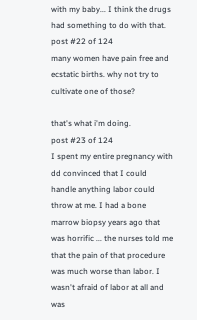with my baby... I think the drugs had something to do with that.
post #22 of 124
many women have pain free and ecstatic births. why not try to cultivate one of those?

that's what i'm doing.
post #23 of 124
I spent my entire pregnancy with dd convinced that I could handle anything labor could throw at me. I had a bone marrow biopsy years ago that was horrific ... the nurses told me that the pain of that procedure was much worse than labor. I wasn't afraid of labor at all and was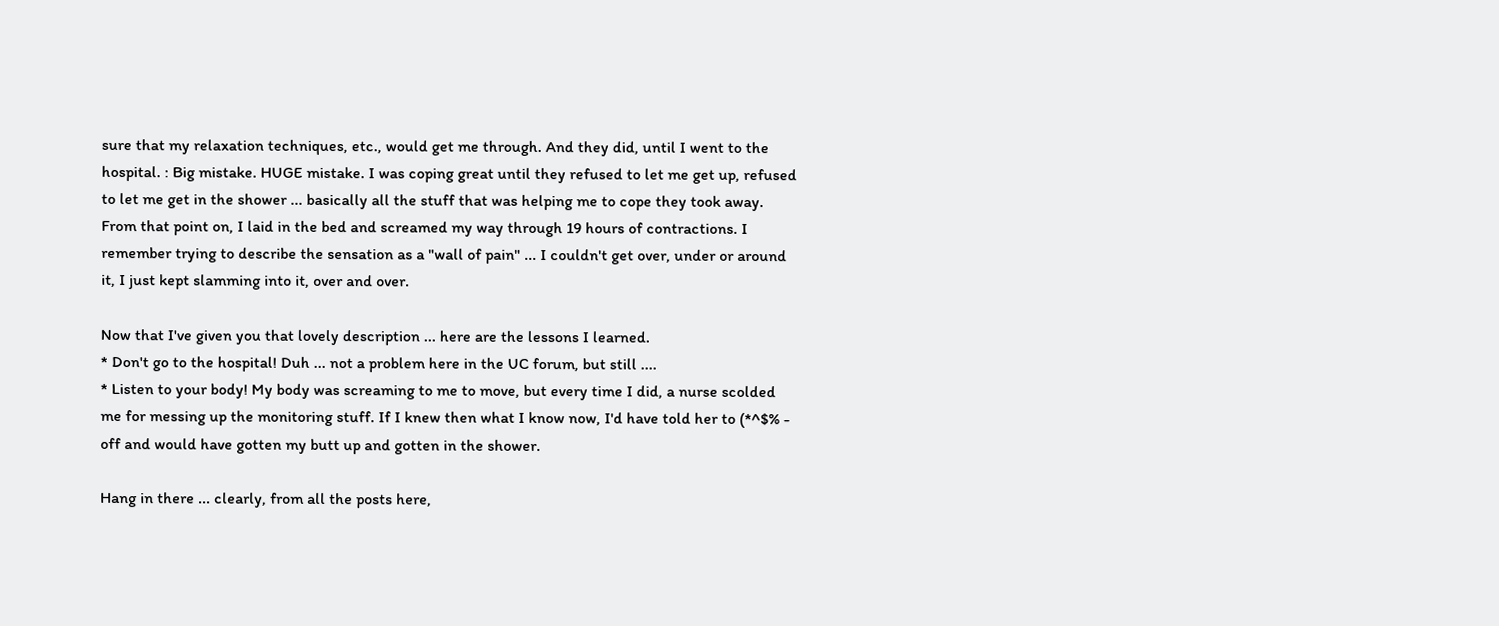sure that my relaxation techniques, etc., would get me through. And they did, until I went to the hospital. : Big mistake. HUGE mistake. I was coping great until they refused to let me get up, refused to let me get in the shower ... basically all the stuff that was helping me to cope they took away. From that point on, I laid in the bed and screamed my way through 19 hours of contractions. I remember trying to describe the sensation as a "wall of pain" ... I couldn't get over, under or around it, I just kept slamming into it, over and over.

Now that I've given you that lovely description ... here are the lessons I learned.
* Don't go to the hospital! Duh ... not a problem here in the UC forum, but still ....
* Listen to your body! My body was screaming to me to move, but every time I did, a nurse scolded me for messing up the monitoring stuff. If I knew then what I know now, I'd have told her to (*^$% - off and would have gotten my butt up and gotten in the shower.

Hang in there ... clearly, from all the posts here,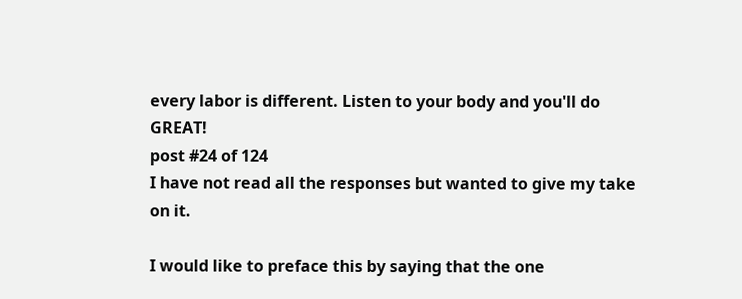every labor is different. Listen to your body and you'll do GREAT!
post #24 of 124
I have not read all the responses but wanted to give my take on it.

I would like to preface this by saying that the one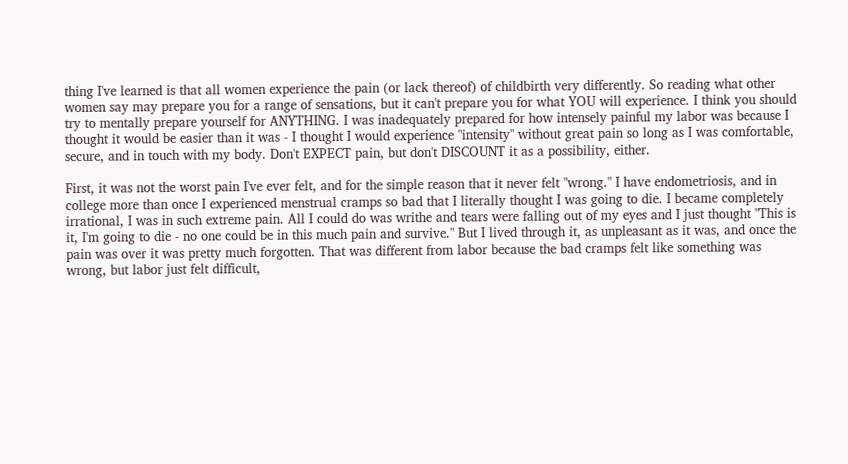thing I've learned is that all women experience the pain (or lack thereof) of childbirth very differently. So reading what other women say may prepare you for a range of sensations, but it can't prepare you for what YOU will experience. I think you should try to mentally prepare yourself for ANYTHING. I was inadequately prepared for how intensely painful my labor was because I thought it would be easier than it was - I thought I would experience "intensity" without great pain so long as I was comfortable, secure, and in touch with my body. Don't EXPECT pain, but don't DISCOUNT it as a possibility, either.

First, it was not the worst pain I've ever felt, and for the simple reason that it never felt "wrong." I have endometriosis, and in college more than once I experienced menstrual cramps so bad that I literally thought I was going to die. I became completely irrational, I was in such extreme pain. All I could do was writhe and tears were falling out of my eyes and I just thought "This is it, I'm going to die - no one could be in this much pain and survive." But I lived through it, as unpleasant as it was, and once the pain was over it was pretty much forgotten. That was different from labor because the bad cramps felt like something was wrong, but labor just felt difficult,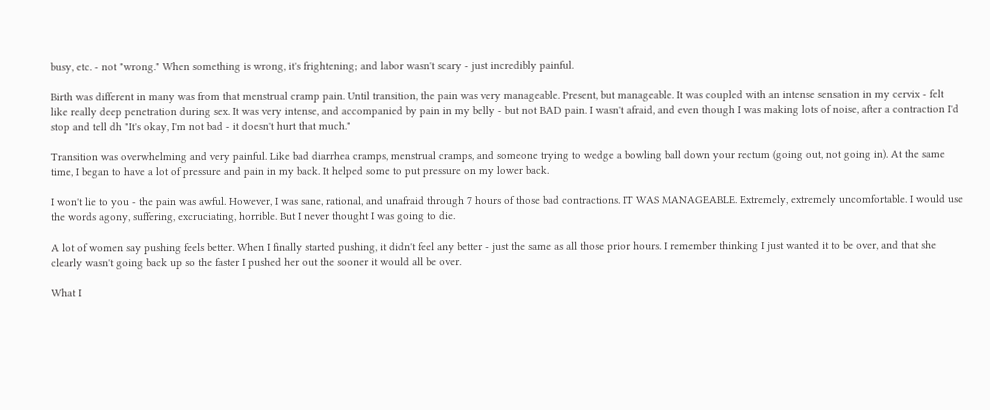busy, etc. - not "wrong." When something is wrong, it's frightening; and labor wasn't scary - just incredibly painful.

Birth was different in many was from that menstrual cramp pain. Until transition, the pain was very manageable. Present, but manageable. It was coupled with an intense sensation in my cervix - felt like really deep penetration during sex. It was very intense, and accompanied by pain in my belly - but not BAD pain. I wasn't afraid, and even though I was making lots of noise, after a contraction I'd stop and tell dh "It's okay, I'm not bad - it doesn't hurt that much."

Transition was overwhelming and very painful. Like bad diarrhea cramps, menstrual cramps, and someone trying to wedge a bowling ball down your rectum (going out, not going in). At the same time, I began to have a lot of pressure and pain in my back. It helped some to put pressure on my lower back.

I won't lie to you - the pain was awful. However, I was sane, rational, and unafraid through 7 hours of those bad contractions. IT WAS MANAGEABLE. Extremely, extremely uncomfortable. I would use the words agony, suffering, excruciating, horrible. But I never thought I was going to die.

A lot of women say pushing feels better. When I finally started pushing, it didn't feel any better - just the same as all those prior hours. I remember thinking I just wanted it to be over, and that she clearly wasn't going back up so the faster I pushed her out the sooner it would all be over.

What I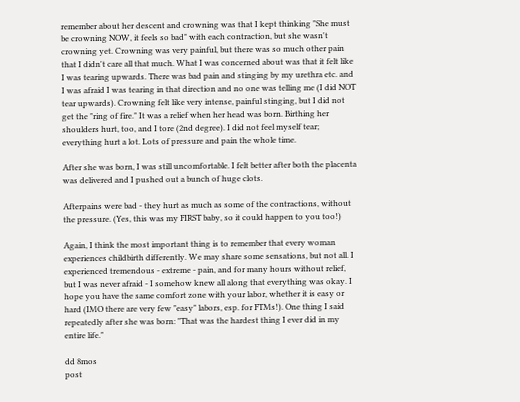remember about her descent and crowning was that I kept thinking "She must be crowning NOW, it feels so bad" with each contraction, but she wasn't crowning yet. Crowning was very painful, but there was so much other pain that I didn't care all that much. What I was concerned about was that it felt like I was tearing upwards. There was bad pain and stinging by my urethra etc. and I was afraid I was tearing in that direction and no one was telling me (I did NOT tear upwards). Crowning felt like very intense, painful stinging, but I did not get the "ring of fire." It was a relief when her head was born. Birthing her shoulders hurt, too, and I tore (2nd degree). I did not feel myself tear; everything hurt a lot. Lots of pressure and pain the whole time.

After she was born, I was still uncomfortable. I felt better after both the placenta was delivered and I pushed out a bunch of huge clots.

Afterpains were bad - they hurt as much as some of the contractions, without the pressure. (Yes, this was my FIRST baby, so it could happen to you too!)

Again, I think the most important thing is to remember that every woman experiences childbirth differently. We may share some sensations, but not all. I experienced tremendous - extreme - pain, and for many hours without relief, but I was never afraid - I somehow knew all along that everything was okay. I hope you have the same comfort zone with your labor, whether it is easy or hard (IMO there are very few "easy" labors, esp. for FTMs!). One thing I said repeatedly after she was born: "That was the hardest thing I ever did in my entire life."

dd 8mos
post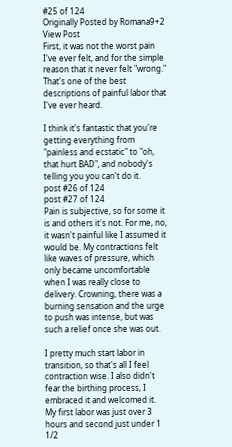#25 of 124
Originally Posted by Romana9+2 View Post
First, it was not the worst pain I've ever felt, and for the simple reason that it never felt "wrong."
That's one of the best descriptions of painful labor that I've ever heard.

I think it's fantastic that you're getting everything from "painless and ecstatic" to "oh, that hurt BAD", and nobody's telling you you can't do it.
post #26 of 124
post #27 of 124
Pain is subjective, so for some it is and others it's not. For me, no, it wasn't painful like I assumed it would be. My contractions felt like waves of pressure, which only became uncomfortable when I was really close to delivery. Crowning, there was a burning sensation and the urge to push was intense, but was such a relief once she was out.

I pretty much start labor in transition, so that's all I feel contraction wise. I also didn't fear the birthing process, I embraced it and welcomed it. My first labor was just over 3 hours and second just under 1 1/2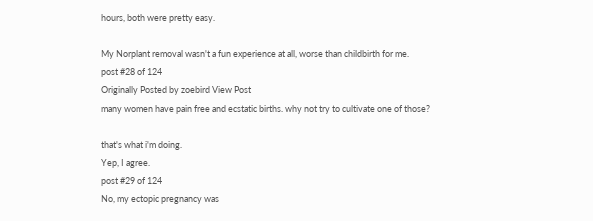hours, both were pretty easy.

My Norplant removal wasn't a fun experience at all, worse than childbirth for me.
post #28 of 124
Originally Posted by zoebird View Post
many women have pain free and ecstatic births. why not try to cultivate one of those?

that's what i'm doing.
Yep, I agree.
post #29 of 124
No, my ectopic pregnancy was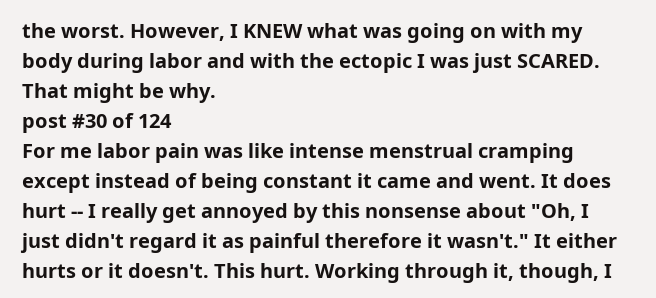the worst. However, I KNEW what was going on with my body during labor and with the ectopic I was just SCARED. That might be why.
post #30 of 124
For me labor pain was like intense menstrual cramping except instead of being constant it came and went. It does hurt -- I really get annoyed by this nonsense about "Oh, I just didn't regard it as painful therefore it wasn't." It either hurts or it doesn't. This hurt. Working through it, though, I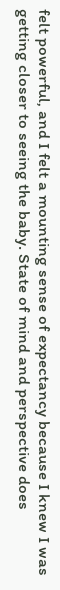felt powerful, and I felt a mounting sense of expectancy because I knew I was getting closer to seeing the baby. State of mind and perspective does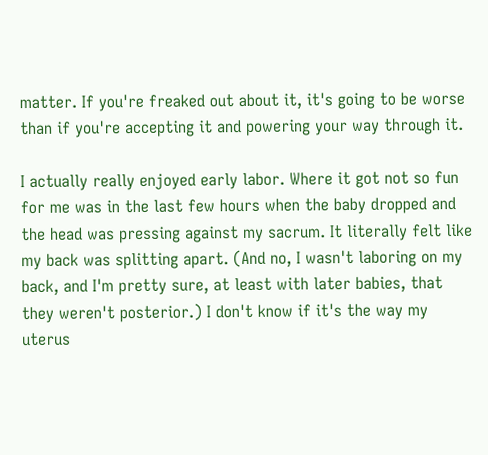matter. If you're freaked out about it, it's going to be worse than if you're accepting it and powering your way through it.

I actually really enjoyed early labor. Where it got not so fun for me was in the last few hours when the baby dropped and the head was pressing against my sacrum. It literally felt like my back was splitting apart. (And no, I wasn't laboring on my back, and I'm pretty sure, at least with later babies, that they weren't posterior.) I don't know if it's the way my uterus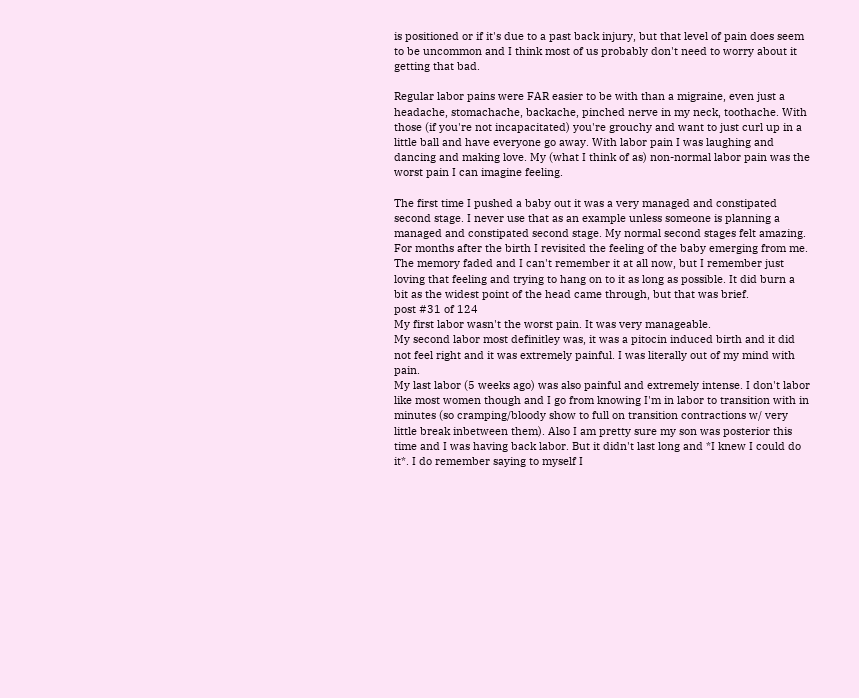is positioned or if it's due to a past back injury, but that level of pain does seem to be uncommon and I think most of us probably don't need to worry about it getting that bad.

Regular labor pains were FAR easier to be with than a migraine, even just a headache, stomachache, backache, pinched nerve in my neck, toothache. With those (if you're not incapacitated) you're grouchy and want to just curl up in a little ball and have everyone go away. With labor pain I was laughing and dancing and making love. My (what I think of as) non-normal labor pain was the worst pain I can imagine feeling.

The first time I pushed a baby out it was a very managed and constipated second stage. I never use that as an example unless someone is planning a managed and constipated second stage. My normal second stages felt amazing. For months after the birth I revisited the feeling of the baby emerging from me. The memory faded and I can't remember it at all now, but I remember just loving that feeling and trying to hang on to it as long as possible. It did burn a bit as the widest point of the head came through, but that was brief.
post #31 of 124
My first labor wasn't the worst pain. It was very manageable.
My second labor most definitley was, it was a pitocin induced birth and it did not feel right and it was extremely painful. I was literally out of my mind with pain.
My last labor (5 weeks ago) was also painful and extremely intense. I don't labor like most women though and I go from knowing I'm in labor to transition with in minutes (so cramping/bloody show to full on transition contractions w/ very little break inbetween them). Also I am pretty sure my son was posterior this time and I was having back labor. But it didn't last long and *I knew I could do it*. I do remember saying to myself I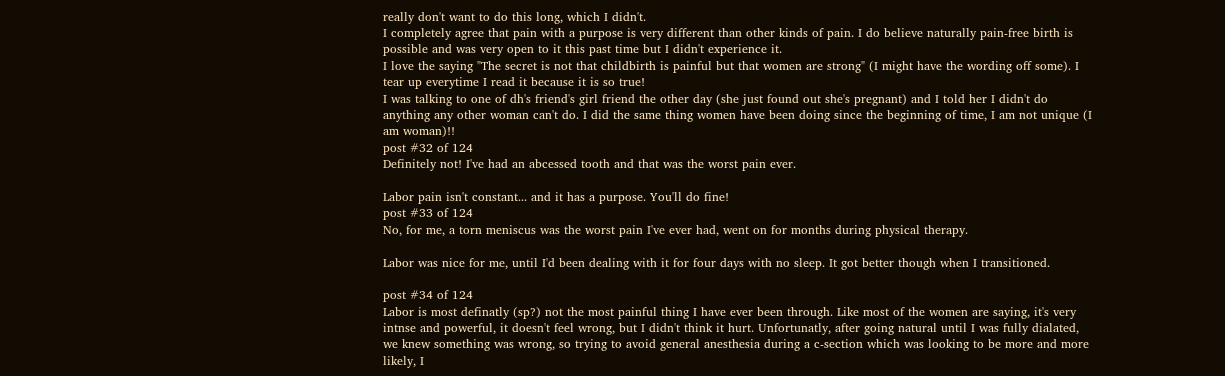really don't want to do this long, which I didn't.
I completely agree that pain with a purpose is very different than other kinds of pain. I do believe naturally pain-free birth is possible and was very open to it this past time but I didn't experience it.
I love the saying "The secret is not that childbirth is painful but that women are strong" (I might have the wording off some). I tear up everytime I read it because it is so true!
I was talking to one of dh's friend's girl friend the other day (she just found out she's pregnant) and I told her I didn't do anything any other woman can't do. I did the same thing women have been doing since the beginning of time, I am not unique (I am woman)!!
post #32 of 124
Definitely not! I've had an abcessed tooth and that was the worst pain ever.

Labor pain isn't constant... and it has a purpose. You'll do fine!
post #33 of 124
No, for me, a torn meniscus was the worst pain I've ever had, went on for months during physical therapy.

Labor was nice for me, until I'd been dealing with it for four days with no sleep. It got better though when I transitioned.

post #34 of 124
Labor is most definatly (sp?) not the most painful thing I have ever been through. Like most of the women are saying, it's very intnse and powerful, it doesn't feel wrong, but I didn't think it hurt. Unfortunatly, after going natural until I was fully dialated, we knew something was wrong, so trying to avoid general anesthesia during a c-section which was looking to be more and more likely, I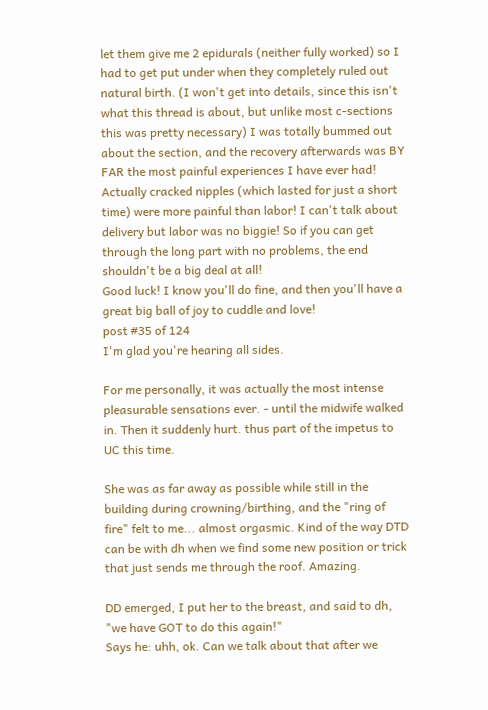let them give me 2 epidurals (neither fully worked) so I had to get put under when they completely ruled out natural birth. (I won't get into details, since this isn't what this thread is about, but unlike most c-sections this was pretty necessary) I was totally bummed out about the section, and the recovery afterwards was BY FAR the most painful experiences I have ever had! Actually cracked nipples (which lasted for just a short time) were more painful than labor! I can't talk about delivery but labor was no biggie! So if you can get through the long part with no problems, the end shouldn't be a big deal at all!
Good luck! I know you'll do fine, and then you'll have a great big ball of joy to cuddle and love!
post #35 of 124
I'm glad you're hearing all sides.

For me personally, it was actually the most intense pleasurable sensations ever. - until the midwife walked in. Then it suddenly hurt. thus part of the impetus to UC this time.

She was as far away as possible while still in the building during crowning/birthing, and the "ring of fire" felt to me... almost orgasmic. Kind of the way DTD can be with dh when we find some new position or trick that just sends me through the roof. Amazing.

DD emerged, I put her to the breast, and said to dh, "we have GOT to do this again!"
Says he: uhh, ok. Can we talk about that after we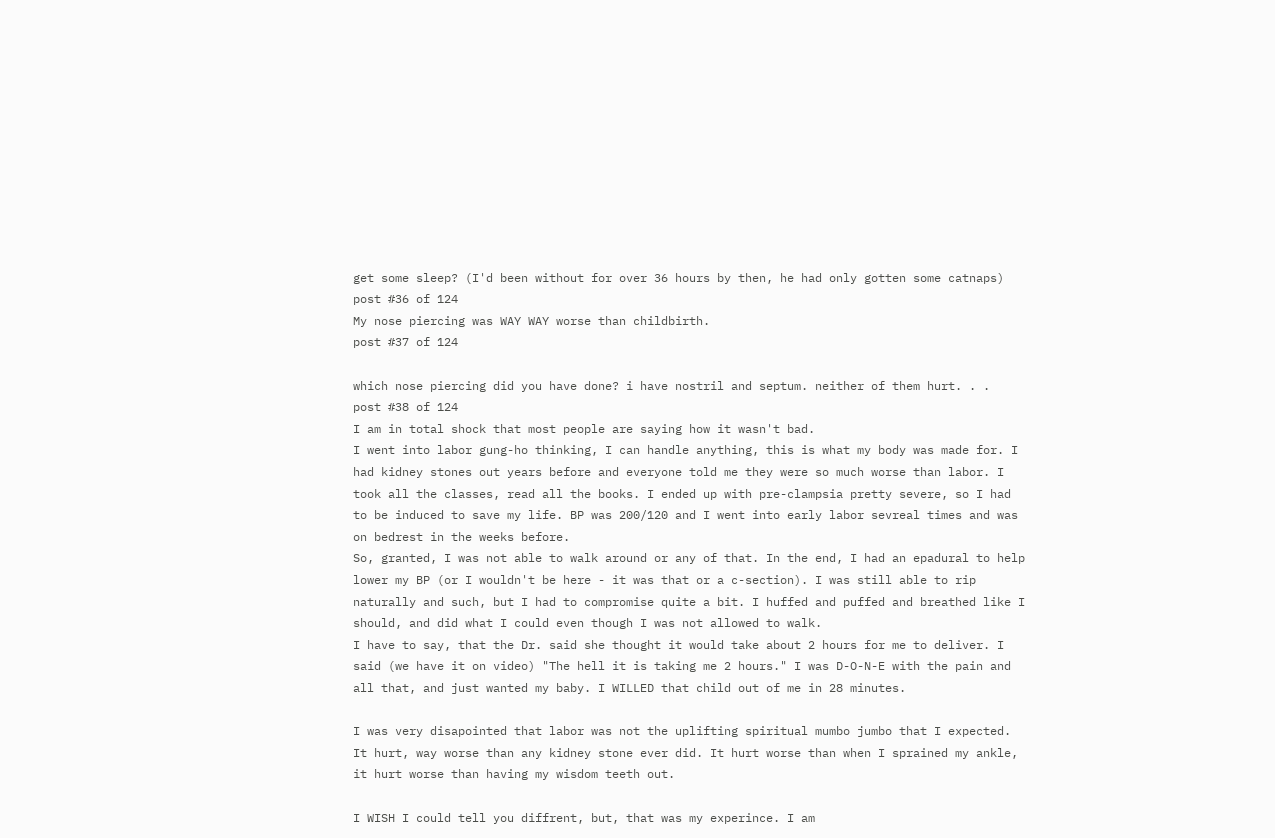get some sleep? (I'd been without for over 36 hours by then, he had only gotten some catnaps)
post #36 of 124
My nose piercing was WAY WAY worse than childbirth.
post #37 of 124

which nose piercing did you have done? i have nostril and septum. neither of them hurt. . .
post #38 of 124
I am in total shock that most people are saying how it wasn't bad.
I went into labor gung-ho thinking, I can handle anything, this is what my body was made for. I had kidney stones out years before and everyone told me they were so much worse than labor. I took all the classes, read all the books. I ended up with pre-clampsia pretty severe, so I had to be induced to save my life. BP was 200/120 and I went into early labor sevreal times and was on bedrest in the weeks before.
So, granted, I was not able to walk around or any of that. In the end, I had an epadural to help lower my BP (or I wouldn't be here - it was that or a c-section). I was still able to rip naturally and such, but I had to compromise quite a bit. I huffed and puffed and breathed like I should, and did what I could even though I was not allowed to walk.
I have to say, that the Dr. said she thought it would take about 2 hours for me to deliver. I said (we have it on video) "The hell it is taking me 2 hours." I was D-O-N-E with the pain and all that, and just wanted my baby. I WILLED that child out of me in 28 minutes.

I was very disapointed that labor was not the uplifting spiritual mumbo jumbo that I expected.
It hurt, way worse than any kidney stone ever did. It hurt worse than when I sprained my ankle, it hurt worse than having my wisdom teeth out.

I WISH I could tell you diffrent, but, that was my experince. I am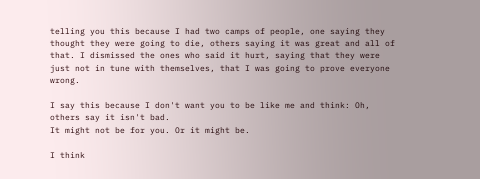telling you this because I had two camps of people, one saying they thought they were going to die, others saying it was great and all of that. I dismissed the ones who said it hurt, saying that they were just not in tune with themselves, that I was going to prove everyone wrong.

I say this because I don't want you to be like me and think: Oh, others say it isn't bad.
It might not be for you. Or it might be.

I think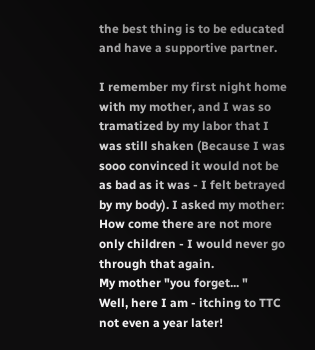the best thing is to be educated and have a supportive partner.

I remember my first night home with my mother, and I was so tramatized by my labor that I was still shaken (Because I was sooo convinced it would not be as bad as it was - I felt betrayed by my body). I asked my mother: How come there are not more only children - I would never go through that again.
My mother "you forget... "
Well, here I am - itching to TTC not even a year later!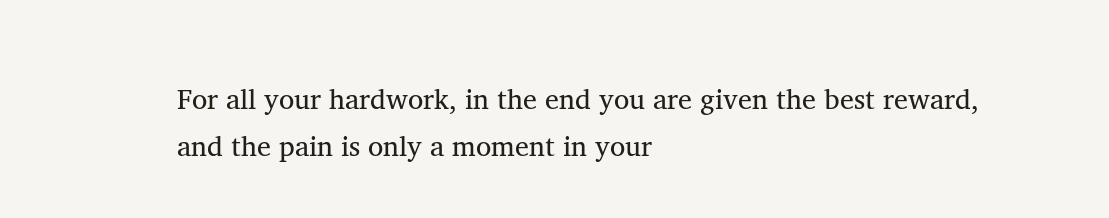For all your hardwork, in the end you are given the best reward, and the pain is only a moment in your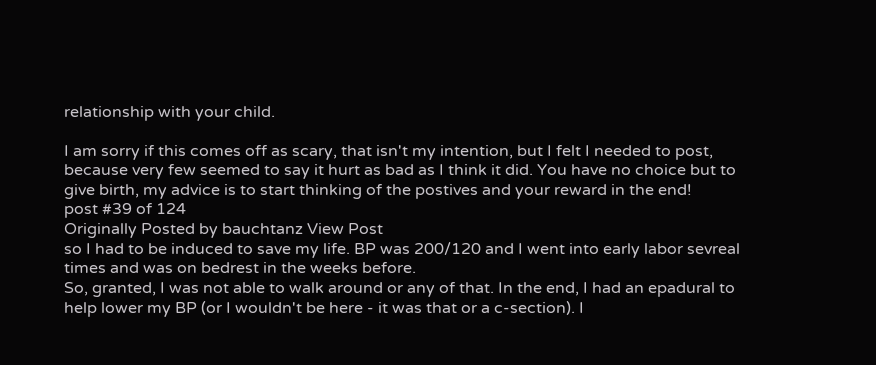relationship with your child.

I am sorry if this comes off as scary, that isn't my intention, but I felt I needed to post, because very few seemed to say it hurt as bad as I think it did. You have no choice but to give birth, my advice is to start thinking of the postives and your reward in the end!
post #39 of 124
Originally Posted by bauchtanz View Post
so I had to be induced to save my life. BP was 200/120 and I went into early labor sevreal times and was on bedrest in the weeks before.
So, granted, I was not able to walk around or any of that. In the end, I had an epadural to help lower my BP (or I wouldn't be here - it was that or a c-section). I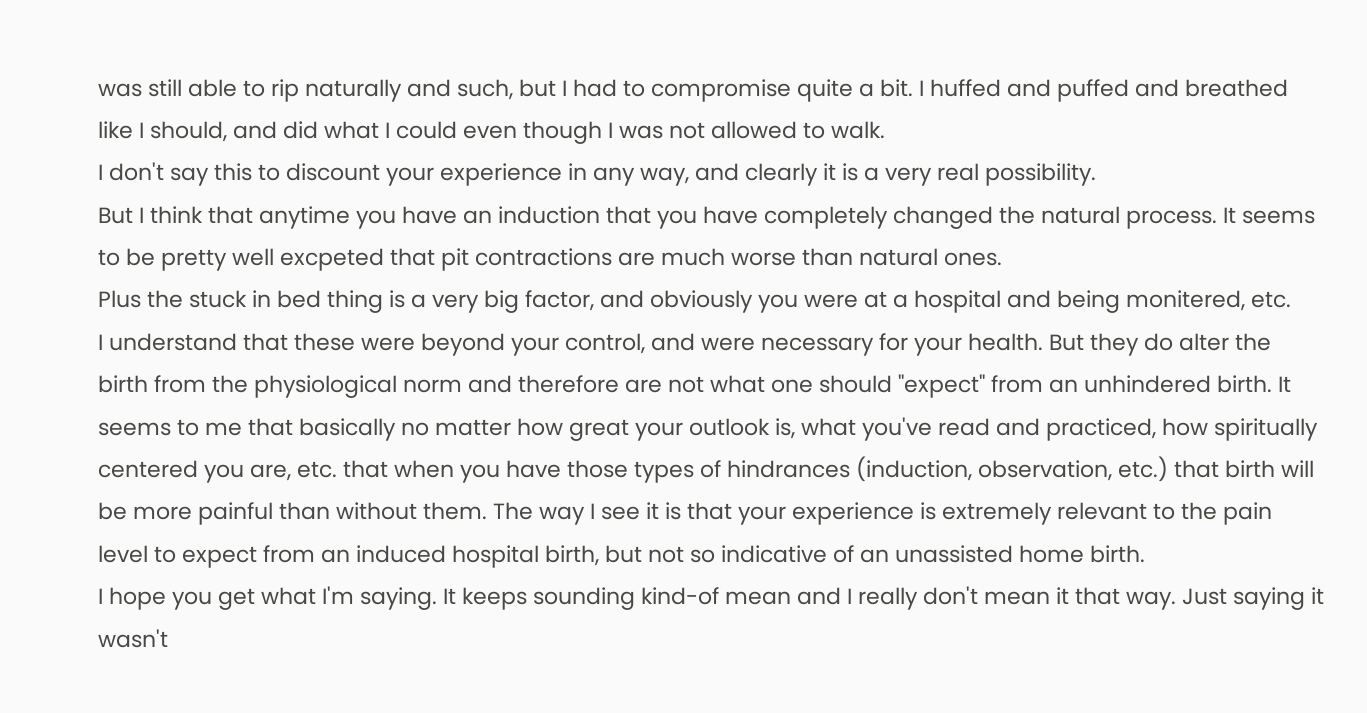was still able to rip naturally and such, but I had to compromise quite a bit. I huffed and puffed and breathed like I should, and did what I could even though I was not allowed to walk.
I don't say this to discount your experience in any way, and clearly it is a very real possibility.
But I think that anytime you have an induction that you have completely changed the natural process. It seems to be pretty well excpeted that pit contractions are much worse than natural ones.
Plus the stuck in bed thing is a very big factor, and obviously you were at a hospital and being monitered, etc.
I understand that these were beyond your control, and were necessary for your health. But they do alter the birth from the physiological norm and therefore are not what one should "expect" from an unhindered birth. It seems to me that basically no matter how great your outlook is, what you've read and practiced, how spiritually centered you are, etc. that when you have those types of hindrances (induction, observation, etc.) that birth will be more painful than without them. The way I see it is that your experience is extremely relevant to the pain level to expect from an induced hospital birth, but not so indicative of an unassisted home birth.
I hope you get what I'm saying. It keeps sounding kind-of mean and I really don't mean it that way. Just saying it wasn't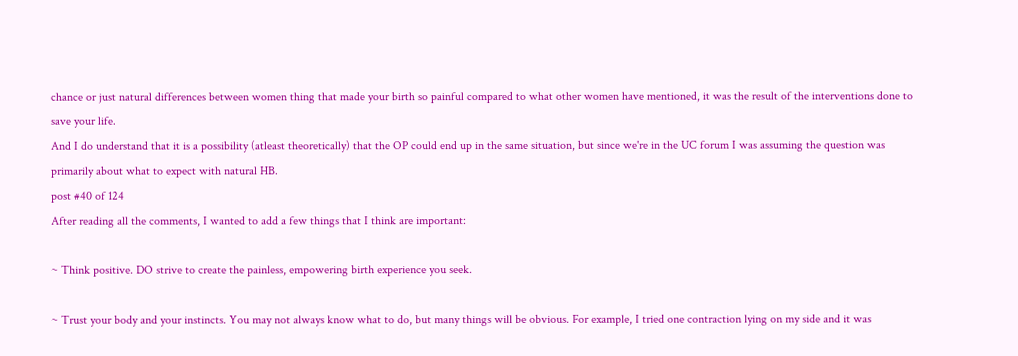chance or just natural differences between women thing that made your birth so painful compared to what other women have mentioned, it was the result of the interventions done to save your life.
And I do understand that it is a possibility (atleast theoretically) that the OP could end up in the same situation, but since we're in the UC forum I was assuming the question was primarily about what to expect with natural HB.
post #40 of 124
After reading all the comments, I wanted to add a few things that I think are important:

~ Think positive. DO strive to create the painless, empowering birth experience you seek.

~ Trust your body and your instincts. You may not always know what to do, but many things will be obvious. For example, I tried one contraction lying on my side and it was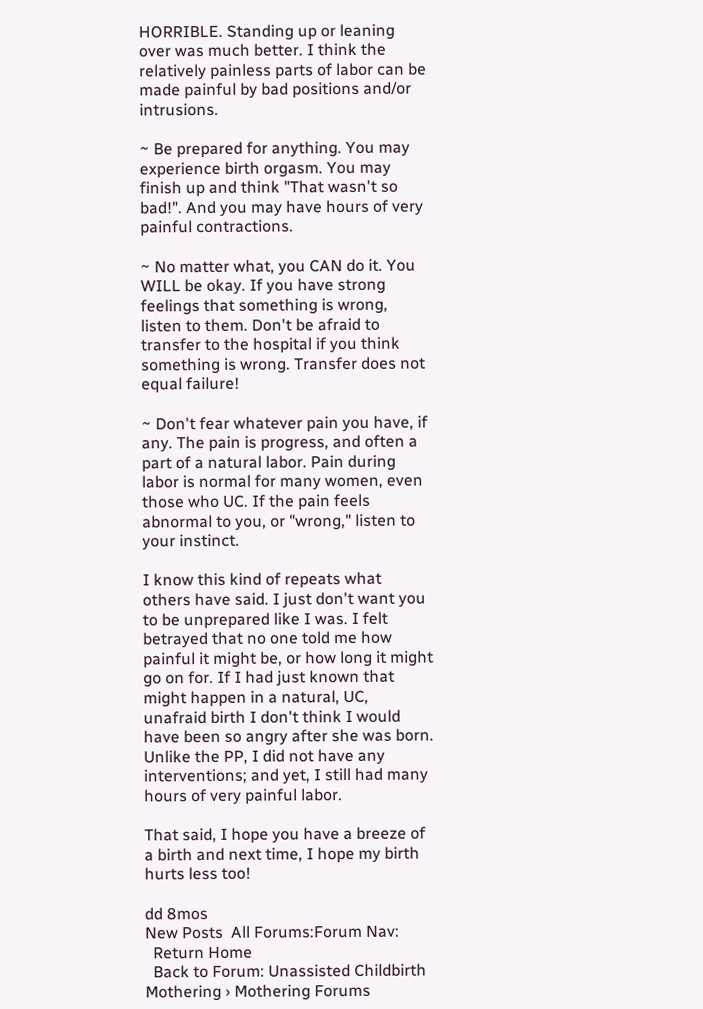HORRIBLE. Standing up or leaning over was much better. I think the relatively painless parts of labor can be made painful by bad positions and/or intrusions.

~ Be prepared for anything. You may experience birth orgasm. You may finish up and think "That wasn't so bad!". And you may have hours of very painful contractions.

~ No matter what, you CAN do it. You WILL be okay. If you have strong feelings that something is wrong, listen to them. Don't be afraid to transfer to the hospital if you think something is wrong. Transfer does not equal failure!

~ Don't fear whatever pain you have, if any. The pain is progress, and often a part of a natural labor. Pain during labor is normal for many women, even those who UC. If the pain feels abnormal to you, or "wrong," listen to your instinct.

I know this kind of repeats what others have said. I just don't want you to be unprepared like I was. I felt betrayed that no one told me how painful it might be, or how long it might go on for. If I had just known that might happen in a natural, UC, unafraid birth I don't think I would have been so angry after she was born. Unlike the PP, I did not have any interventions; and yet, I still had many hours of very painful labor.

That said, I hope you have a breeze of a birth and next time, I hope my birth hurts less too!

dd 8mos
New Posts  All Forums:Forum Nav:
  Return Home
  Back to Forum: Unassisted Childbirth
Mothering › Mothering Forums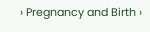› Pregnancy and Birth ›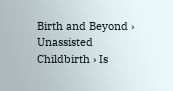Birth and Beyond › Unassisted Childbirth › Is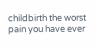childbirth the worst pain you have ever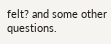felt? and some other questions.